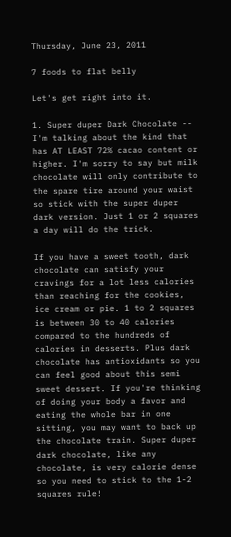Thursday, June 23, 2011

7 foods to flat belly

Let's get right into it.

1. Super duper Dark Chocolate -- I'm talking about the kind that has AT LEAST 72% cacao content or higher. I'm sorry to say but milk chocolate will only contribute to the spare tire around your waist so stick with the super duper dark version. Just 1 or 2 squares a day will do the trick.

If you have a sweet tooth, dark chocolate can satisfy your cravings for a lot less calories than reaching for the cookies, ice cream or pie. 1 to 2 squares is between 30 to 40 calories compared to the hundreds of calories in desserts. Plus dark chocolate has antioxidants so you can feel good about this semi sweet dessert. If you're thinking of doing your body a favor and eating the whole bar in one sitting, you may want to back up the chocolate train. Super duper dark chocolate, like any chocolate, is very calorie dense so you need to stick to the 1-2 squares rule!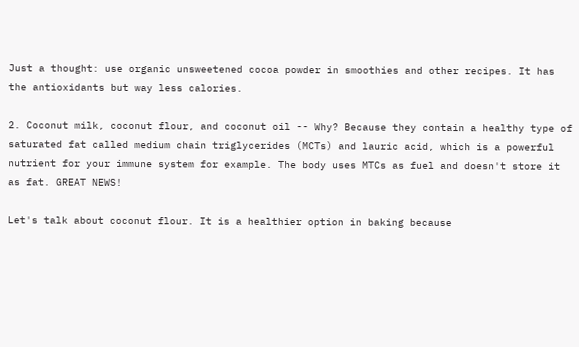Just a thought: use organic unsweetened cocoa powder in smoothies and other recipes. It has the antioxidants but way less calories.

2. Coconut milk, coconut flour, and coconut oil -- Why? Because they contain a healthy type of saturated fat called medium chain triglycerides (MCTs) and lauric acid, which is a powerful nutrient for your immune system for example. The body uses MTCs as fuel and doesn't store it as fat. GREAT NEWS!

Let's talk about coconut flour. It is a healthier option in baking because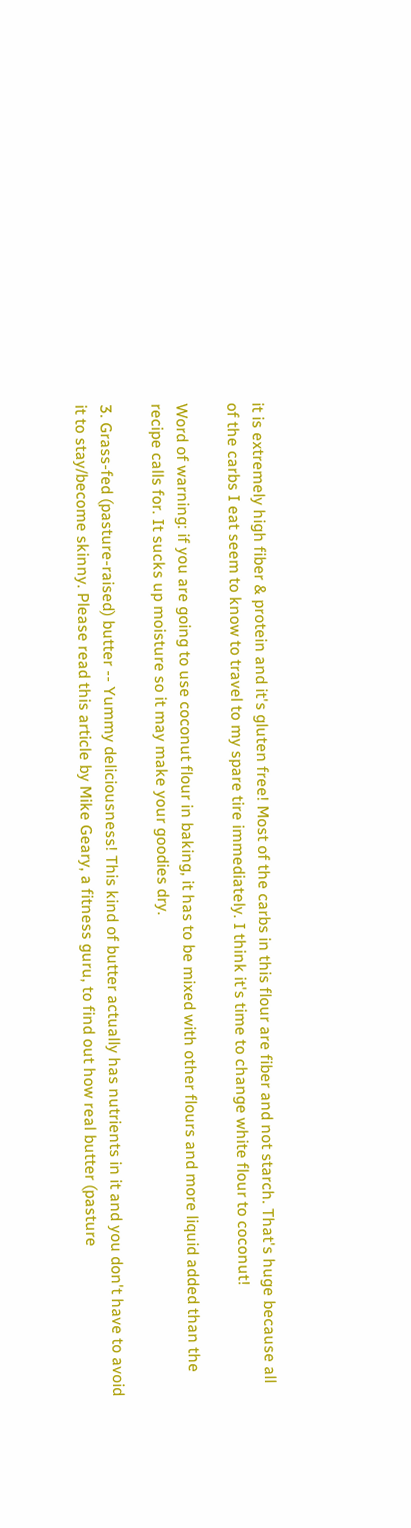it is extremely high fiber & protein and it's gluten free! Most of the carbs in this flour are fiber and not starch. That's huge because all of the carbs I eat seem to know to travel to my spare tire immediately. I think it's time to change white flour to coconut!

Word of warning: if you are going to use coconut flour in baking, it has to be mixed with other flours and more liquid added than the recipe calls for. It sucks up moisture so it may make your goodies dry.

3. Grass-fed (pasture-raised) butter -- Yummy deliciousness! This kind of butter actually has nutrients in it and you don't have to avoid it to stay/become skinny. Please read this article by Mike Geary, a fitness guru, to find out how real butter (pasture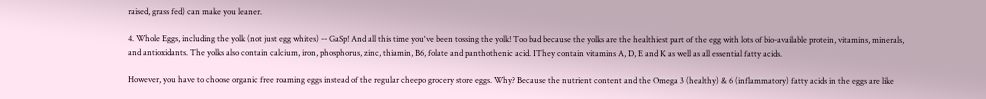raised, grass fed) can make you leaner.

4. Whole Eggs, including the yolk (not just egg whites) -- GaSp! And all this time you've been tossing the yolk! Too bad because the yolks are the healthiest part of the egg with lots of bio-available protein, vitamins, minerals, and antioxidants. The yolks also contain calcium, iron, phosphorus, zinc, thiamin, B6, folate and panthothenic acid. IThey contain vitamins A, D, E and K as well as all essential fatty acids.

However, you have to choose organic free roaming eggs instead of the regular cheepo grocery store eggs. Why? Because the nutrient content and the Omega 3 (healthy) & 6 (inflammatory) fatty acids in the eggs are like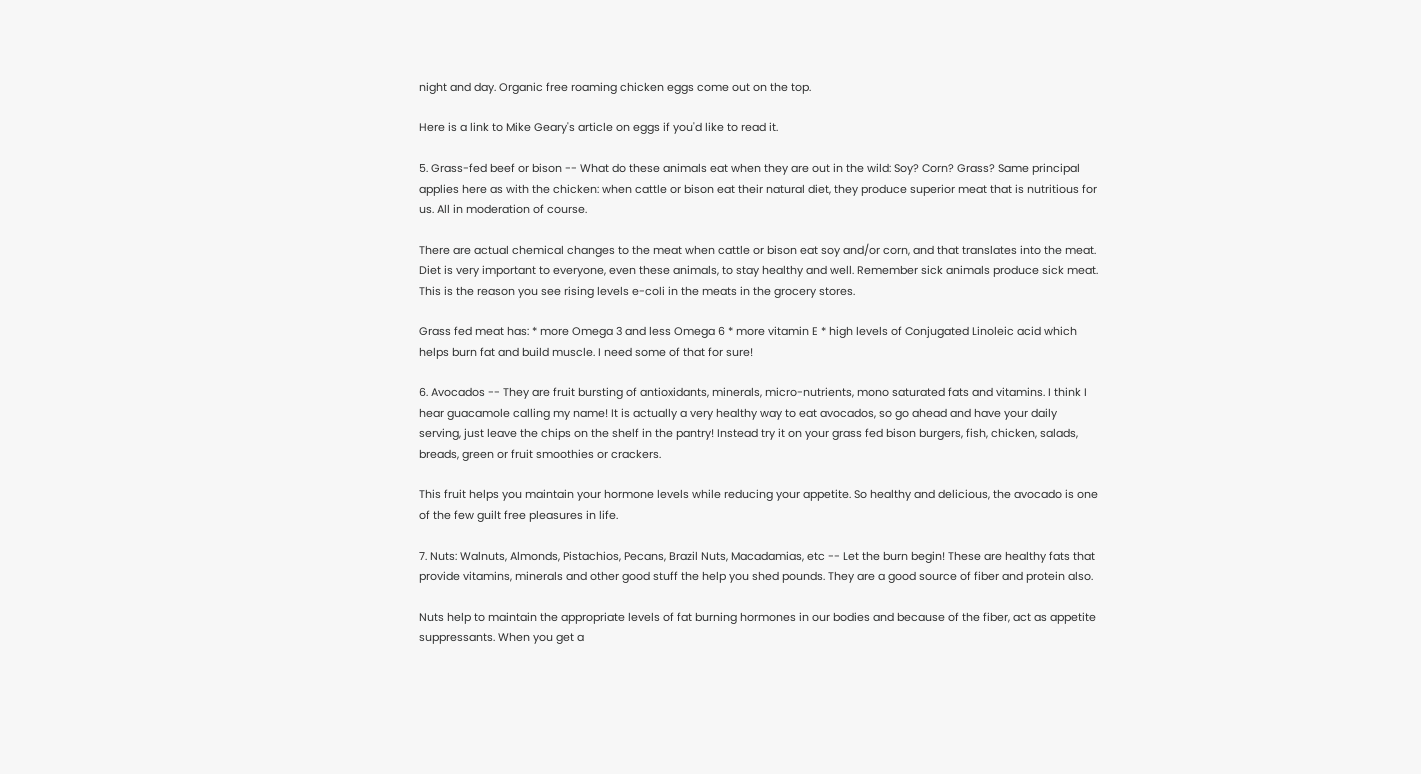night and day. Organic free roaming chicken eggs come out on the top.

Here is a link to Mike Geary's article on eggs if you'd like to read it.

5. Grass-fed beef or bison -- What do these animals eat when they are out in the wild: Soy? Corn? Grass? Same principal applies here as with the chicken: when cattle or bison eat their natural diet, they produce superior meat that is nutritious for us. All in moderation of course.

There are actual chemical changes to the meat when cattle or bison eat soy and/or corn, and that translates into the meat. Diet is very important to everyone, even these animals, to stay healthy and well. Remember sick animals produce sick meat. This is the reason you see rising levels e-coli in the meats in the grocery stores.

Grass fed meat has: * more Omega 3 and less Omega 6 * more vitamin E * high levels of Conjugated Linoleic acid which helps burn fat and build muscle. I need some of that for sure!

6. Avocados -- They are fruit bursting of antioxidants, minerals, micro-nutrients, mono saturated fats and vitamins. I think I hear guacamole calling my name! It is actually a very healthy way to eat avocados, so go ahead and have your daily serving, just leave the chips on the shelf in the pantry! Instead try it on your grass fed bison burgers, fish, chicken, salads, breads, green or fruit smoothies or crackers.

This fruit helps you maintain your hormone levels while reducing your appetite. So healthy and delicious, the avocado is one of the few guilt free pleasures in life.

7. Nuts: Walnuts, Almonds, Pistachios, Pecans, Brazil Nuts, Macadamias, etc -- Let the burn begin! These are healthy fats that provide vitamins, minerals and other good stuff the help you shed pounds. They are a good source of fiber and protein also.

Nuts help to maintain the appropriate levels of fat burning hormones in our bodies and because of the fiber, act as appetite suppressants. When you get a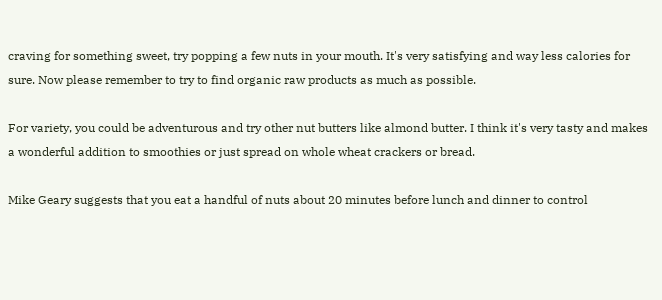craving for something sweet, try popping a few nuts in your mouth. It's very satisfying and way less calories for sure. Now please remember to try to find organic raw products as much as possible.

For variety, you could be adventurous and try other nut butters like almond butter. I think it's very tasty and makes a wonderful addition to smoothies or just spread on whole wheat crackers or bread.

Mike Geary suggests that you eat a handful of nuts about 20 minutes before lunch and dinner to control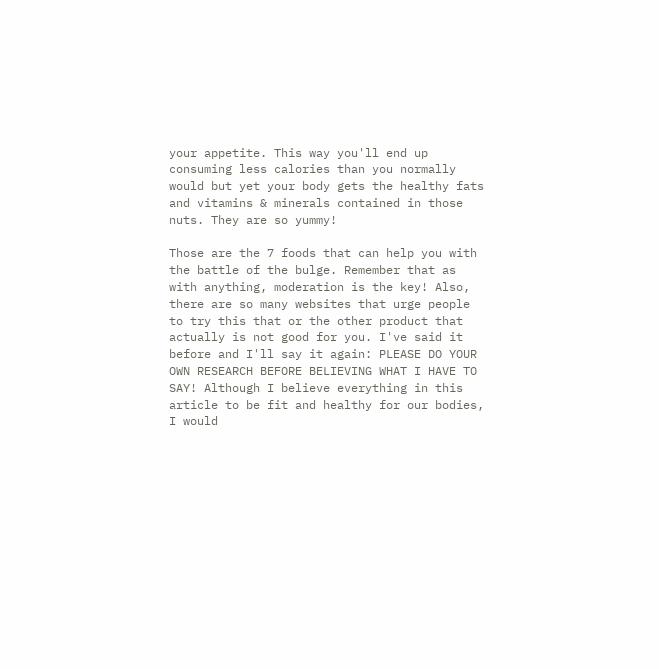your appetite. This way you'll end up consuming less calories than you normally would but yet your body gets the healthy fats and vitamins & minerals contained in those nuts. They are so yummy!

Those are the 7 foods that can help you with the battle of the bulge. Remember that as with anything, moderation is the key! Also, there are so many websites that urge people to try this that or the other product that actually is not good for you. I've said it before and I'll say it again: PLEASE DO YOUR OWN RESEARCH BEFORE BELIEVING WHAT I HAVE TO SAY! Although I believe everything in this article to be fit and healthy for our bodies, I would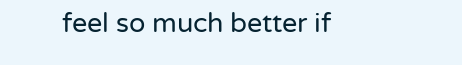feel so much better if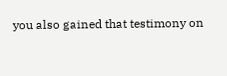you also gained that testimony on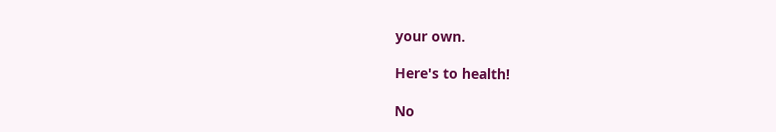your own.

Here's to health!

No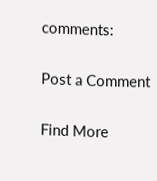comments:

Post a Comment

Find More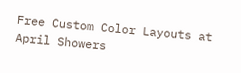Free Custom Color Layouts at April Showers